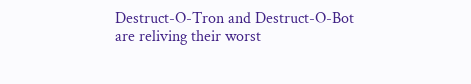Destruct-O-Tron and Destruct-O-Bot are reliving their worst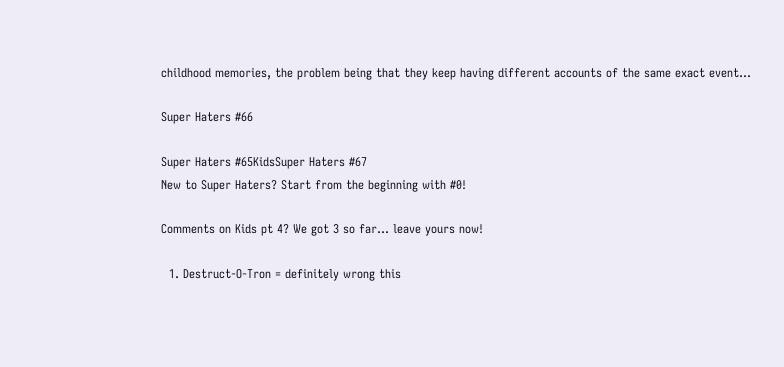childhood memories, the problem being that they keep having different accounts of the same exact event...

Super Haters #66

Super Haters #65KidsSuper Haters #67
New to Super Haters? Start from the beginning with #0!

Comments on Kids pt 4? We got 3 so far... leave yours now!

  1. Destruct-O-Tron = definitely wrong this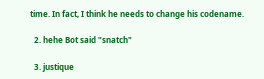time. In fact, I think he needs to change his codename.

  2. hehe Bot said "snatch"

  3. justique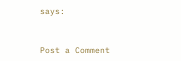says:


Post a Comment